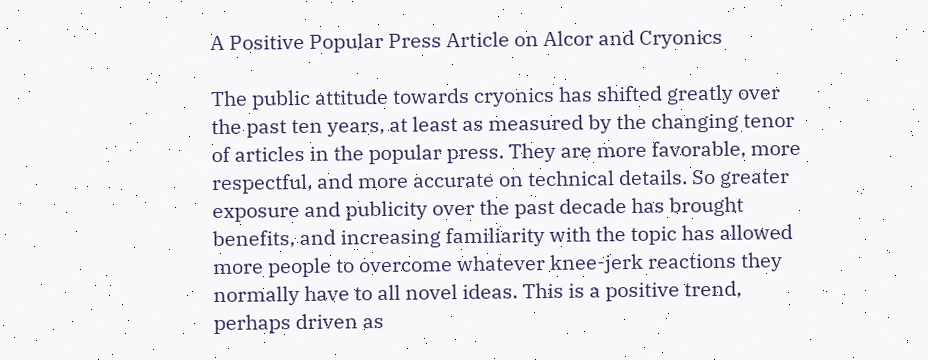A Positive Popular Press Article on Alcor and Cryonics

The public attitude towards cryonics has shifted greatly over the past ten years, at least as measured by the changing tenor of articles in the popular press. They are more favorable, more respectful, and more accurate on technical details. So greater exposure and publicity over the past decade has brought benefits, and increasing familiarity with the topic has allowed more people to overcome whatever knee-jerk reactions they normally have to all novel ideas. This is a positive trend, perhaps driven as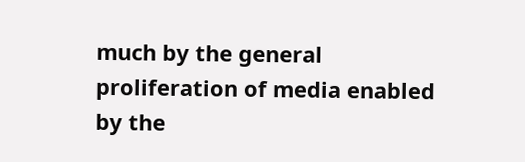much by the general proliferation of media enabled by the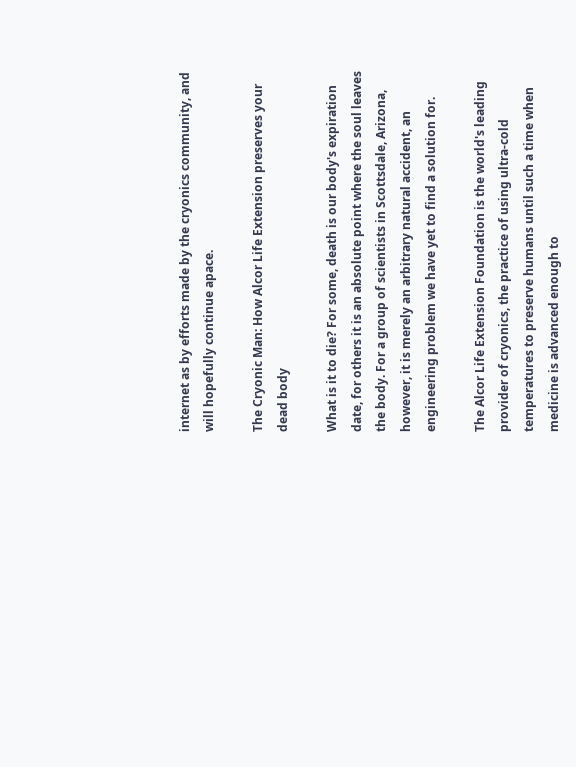internet as by efforts made by the cryonics community, and will hopefully continue apace.

The Cryonic Man: How Alcor Life Extension preserves your dead body

What is it to die? For some, death is our body's expiration date, for others it is an absolute point where the soul leaves the body. For a group of scientists in Scottsdale, Arizona, however, it is merely an arbitrary natural accident, an engineering problem we have yet to find a solution for.

The Alcor Life Extension Foundation is the world's leading provider of cryonics, the practice of using ultra-cold temperatures to preserve humans until such a time when medicine is advanced enough to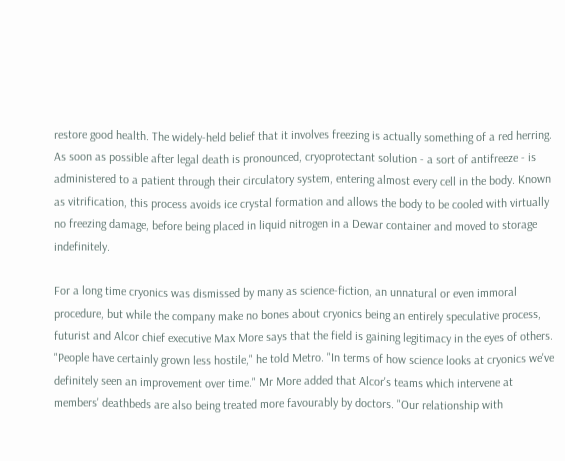restore good health. The widely-held belief that it involves freezing is actually something of a red herring. As soon as possible after legal death is pronounced, cryoprotectant solution - a sort of antifreeze - is administered to a patient through their circulatory system, entering almost every cell in the body. Known as vitrification, this process avoids ice crystal formation and allows the body to be cooled with virtually no freezing damage, before being placed in liquid nitrogen in a Dewar container and moved to storage indefinitely.

For a long time cryonics was dismissed by many as science-fiction, an unnatural or even immoral procedure, but while the company make no bones about cryonics being an entirely speculative process, futurist and Alcor chief executive Max More says that the field is gaining legitimacy in the eyes of others. "People have certainly grown less hostile," he told Metro. "In terms of how science looks at cryonics we've definitely seen an improvement over time." Mr More added that Alcor's teams which intervene at members' deathbeds are also being treated more favourably by doctors. "Our relationship with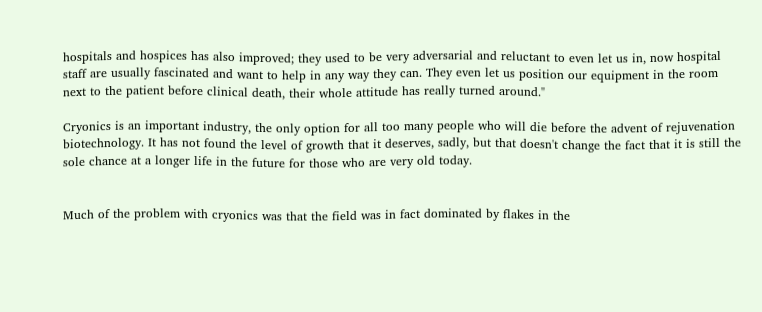hospitals and hospices has also improved; they used to be very adversarial and reluctant to even let us in, now hospital staff are usually fascinated and want to help in any way they can. They even let us position our equipment in the room next to the patient before clinical death, their whole attitude has really turned around."

Cryonics is an important industry, the only option for all too many people who will die before the advent of rejuvenation biotechnology. It has not found the level of growth that it deserves, sadly, but that doesn't change the fact that it is still the sole chance at a longer life in the future for those who are very old today.


Much of the problem with cryonics was that the field was in fact dominated by flakes in the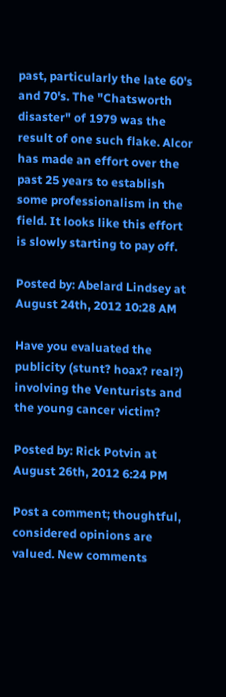past, particularly the late 60's and 70's. The "Chatsworth disaster" of 1979 was the result of one such flake. Alcor has made an effort over the past 25 years to establish some professionalism in the field. It looks like this effort is slowly starting to pay off.

Posted by: Abelard Lindsey at August 24th, 2012 10:28 AM

Have you evaluated the publicity (stunt? hoax? real?) involving the Venturists and the young cancer victim?

Posted by: Rick Potvin at August 26th, 2012 6:24 PM

Post a comment; thoughtful, considered opinions are valued. New comments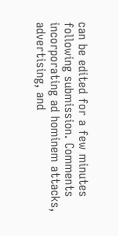can be edited for a few minutes following submission. Comments incorporating ad hominem attacks, advertising, and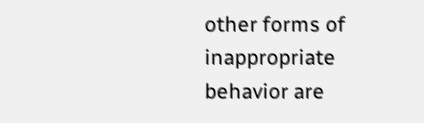other forms of inappropriate behavior are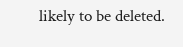likely to be deleted.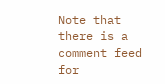Note that there is a comment feed for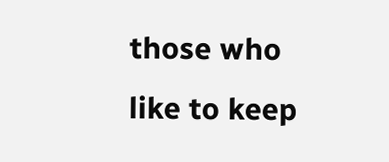those who like to keep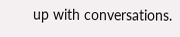up with conversations.